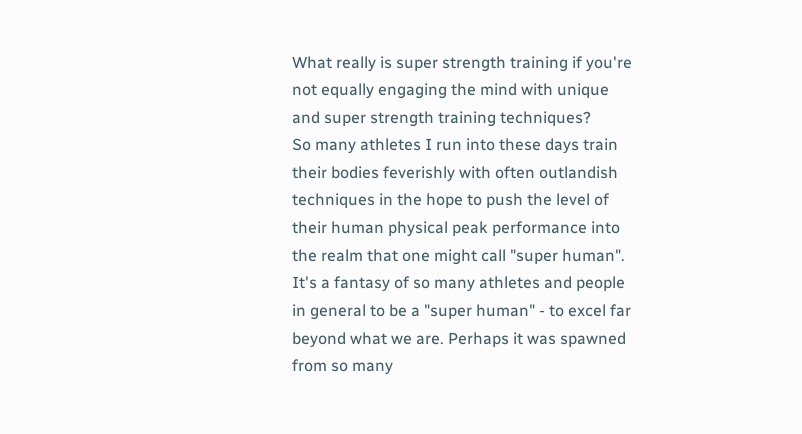What really is super strength training if you're not equally engaging the mind with unique and super strength training techniques?
So many athletes I run into these days train their bodies feverishly with often outlandish techniques in the hope to push the level of their human physical peak performance into the realm that one might call "super human".
It's a fantasy of so many athletes and people in general to be a "super human" - to excel far beyond what we are. Perhaps it was spawned from so many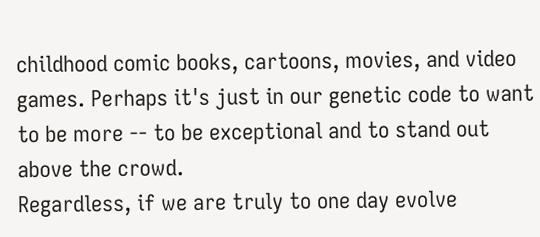childhood comic books, cartoons, movies, and video games. Perhaps it's just in our genetic code to want to be more -- to be exceptional and to stand out above the crowd.
Regardless, if we are truly to one day evolve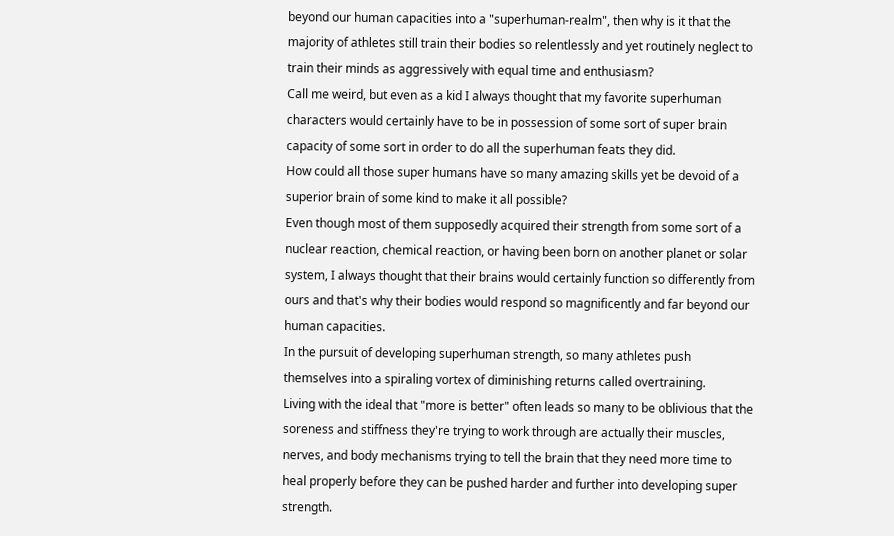beyond our human capacities into a "superhuman-realm", then why is it that the majority of athletes still train their bodies so relentlessly and yet routinely neglect to train their minds as aggressively with equal time and enthusiasm?
Call me weird, but even as a kid I always thought that my favorite superhuman characters would certainly have to be in possession of some sort of super brain capacity of some sort in order to do all the superhuman feats they did.
How could all those super humans have so many amazing skills yet be devoid of a superior brain of some kind to make it all possible?
Even though most of them supposedly acquired their strength from some sort of a nuclear reaction, chemical reaction, or having been born on another planet or solar system, I always thought that their brains would certainly function so differently from ours and that's why their bodies would respond so magnificently and far beyond our human capacities.
In the pursuit of developing superhuman strength, so many athletes push themselves into a spiraling vortex of diminishing returns called overtraining.
Living with the ideal that "more is better" often leads so many to be oblivious that the soreness and stiffness they're trying to work through are actually their muscles, nerves, and body mechanisms trying to tell the brain that they need more time to heal properly before they can be pushed harder and further into developing super strength.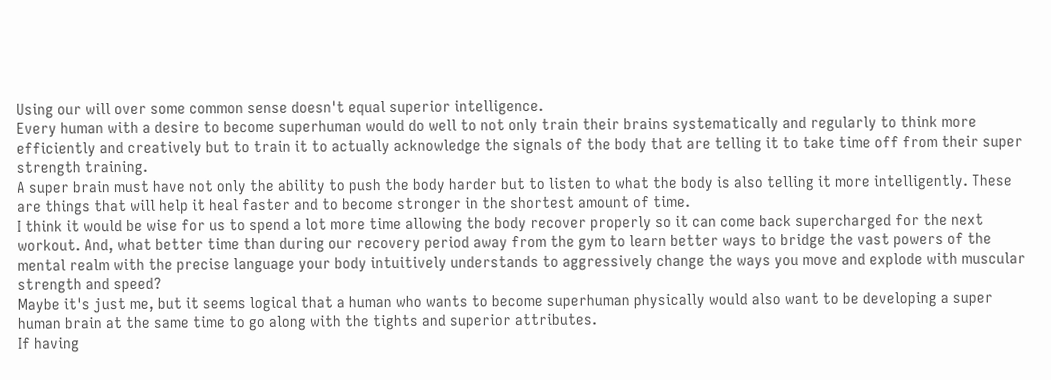Using our will over some common sense doesn't equal superior intelligence.
Every human with a desire to become superhuman would do well to not only train their brains systematically and regularly to think more efficiently and creatively but to train it to actually acknowledge the signals of the body that are telling it to take time off from their super strength training.
A super brain must have not only the ability to push the body harder but to listen to what the body is also telling it more intelligently. These are things that will help it heal faster and to become stronger in the shortest amount of time.
I think it would be wise for us to spend a lot more time allowing the body recover properly so it can come back supercharged for the next workout. And, what better time than during our recovery period away from the gym to learn better ways to bridge the vast powers of the mental realm with the precise language your body intuitively understands to aggressively change the ways you move and explode with muscular strength and speed?
Maybe it's just me, but it seems logical that a human who wants to become superhuman physically would also want to be developing a super human brain at the same time to go along with the tights and superior attributes.
If having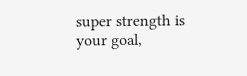super strength is your goal,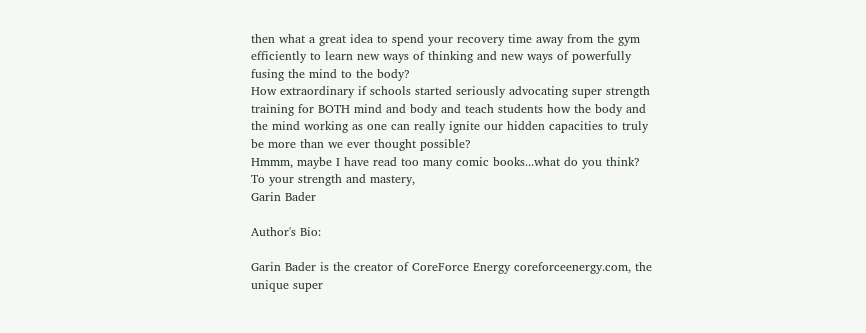then what a great idea to spend your recovery time away from the gym efficiently to learn new ways of thinking and new ways of powerfully fusing the mind to the body?
How extraordinary if schools started seriously advocating super strength training for BOTH mind and body and teach students how the body and the mind working as one can really ignite our hidden capacities to truly be more than we ever thought possible?
Hmmm, maybe I have read too many comic books...what do you think?
To your strength and mastery,
Garin Bader

Author's Bio:

Garin Bader is the creator of CoreForce Energy coreforceenergy.com, the unique super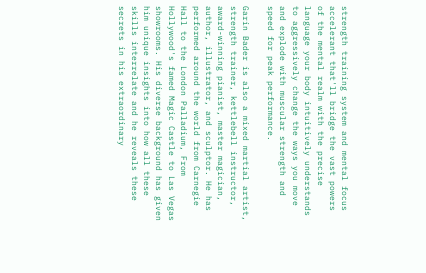strength training system and mental focus accelerant that'll bridge the vast powers of the mental realm with the precise language your body intuitively understands to aggressively change the ways you move and explode with muscular strength and speed for peak performance.

Garin Bader is also a mixed martial artist, strength trainer, kettlebell instructor, award-winning pianist, master magician, author, illustrator, and sculptor. He has performed around the world from Carnegie Hall to the London Palladium, From Hollywood's famed Magic Castle to Las Vegas showrooms. His diverse background has given him unique insights into how all these skills interrelate and he reveals these secrets in his extraordinary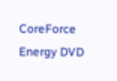CoreForce Energy DVD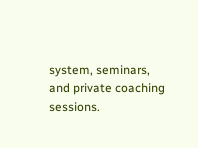system, seminars, and private coaching sessions.